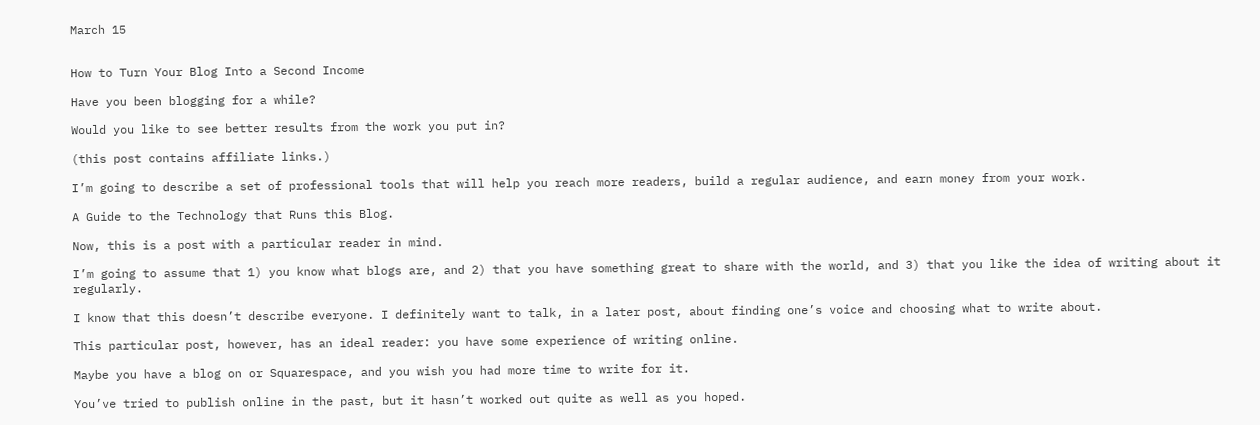March 15


How to Turn Your Blog Into a Second Income

Have you been blogging for a while?

Would you like to see better results from the work you put in?

(this post contains affiliate links.)

I’m going to describe a set of professional tools that will help you reach more readers, build a regular audience, and earn money from your work.

A Guide to the Technology that Runs this Blog.

Now, this is a post with a particular reader in mind.

I’m going to assume that 1) you know what blogs are, and 2) that you have something great to share with the world, and 3) that you like the idea of writing about it regularly.

I know that this doesn’t describe everyone. I definitely want to talk, in a later post, about finding one’s voice and choosing what to write about.

This particular post, however, has an ideal reader: you have some experience of writing online.

Maybe you have a blog on or Squarespace, and you wish you had more time to write for it.

You’ve tried to publish online in the past, but it hasn’t worked out quite as well as you hoped.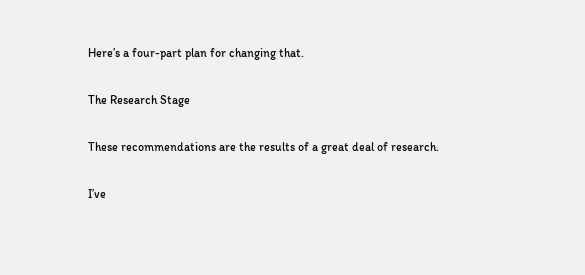Here’s a four-part plan for changing that.

The Research Stage

These recommendations are the results of a great deal of research.

I’ve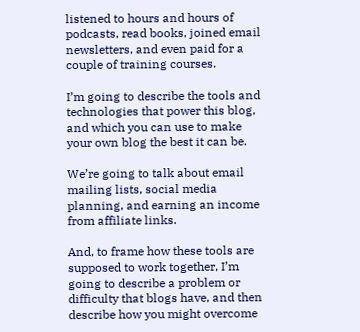listened to hours and hours of podcasts, read books, joined email newsletters, and even paid for a couple of training courses.

I’m going to describe the tools and technologies that power this blog, and which you can use to make your own blog the best it can be.

We’re going to talk about email mailing lists, social media planning, and earning an income from affiliate links.

And, to frame how these tools are supposed to work together, I’m going to describe a problem or difficulty that blogs have, and then describe how you might overcome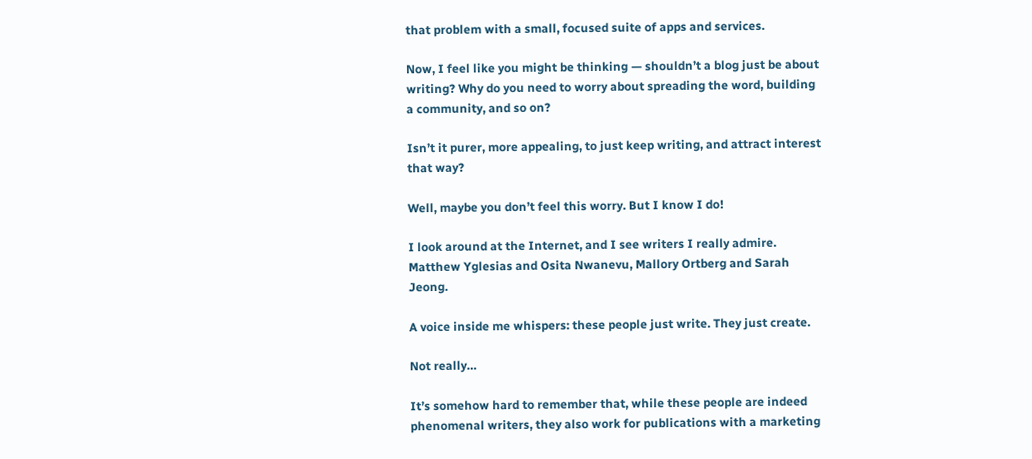that problem with a small, focused suite of apps and services.

Now, I feel like you might be thinking — shouldn’t a blog just be about writing? Why do you need to worry about spreading the word, building a community, and so on?

Isn’t it purer, more appealing, to just keep writing, and attract interest that way?

Well, maybe you don’t feel this worry. But I know I do!

I look around at the Internet, and I see writers I really admire. Matthew Yglesias and Osita Nwanevu, Mallory Ortberg and Sarah Jeong.

A voice inside me whispers: these people just write. They just create.

Not really…

It’s somehow hard to remember that, while these people are indeed phenomenal writers, they also work for publications with a marketing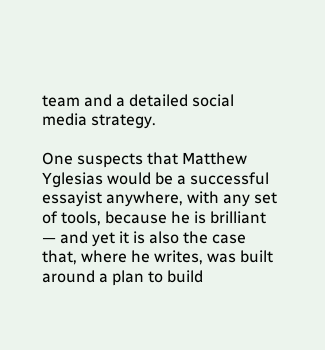team and a detailed social media strategy.

One suspects that Matthew Yglesias would be a successful essayist anywhere, with any set of tools, because he is brilliant — and yet it is also the case that, where he writes, was built around a plan to build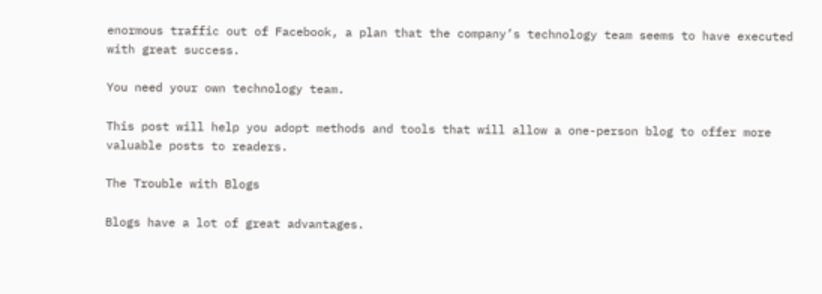enormous traffic out of Facebook, a plan that the company’s technology team seems to have executed with great success.

You need your own technology team.

This post will help you adopt methods and tools that will allow a one-person blog to offer more valuable posts to readers.

The Trouble with Blogs

Blogs have a lot of great advantages.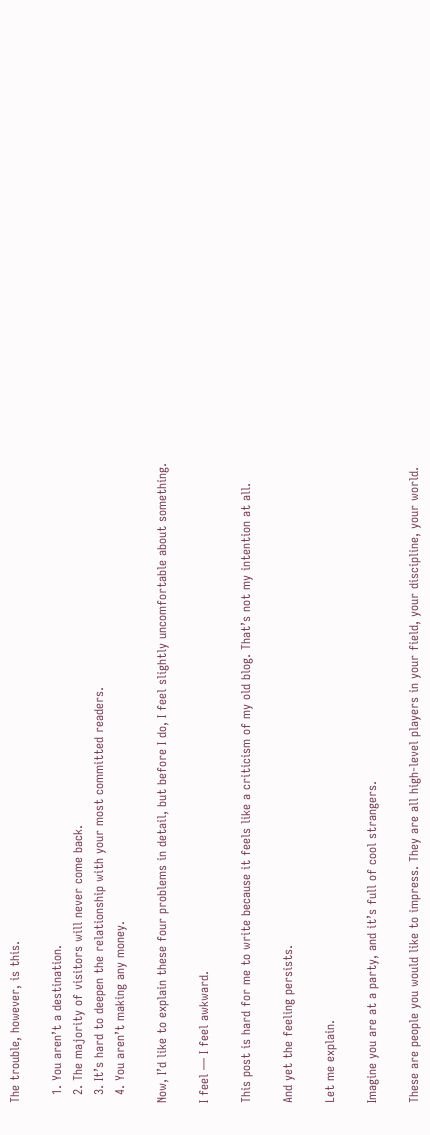The trouble, however, is this.

  1. You aren’t a destination.
  2. The majority of visitors will never come back.
  3. It’s hard to deepen the relationship with your most committed readers.
  4. You aren’t making any money.

Now, I’d like to explain these four problems in detail, but before I do, I feel slightly uncomfortable about something.

I feel — I feel awkward.

This post is hard for me to write because it feels like a criticism of my old blog. That’s not my intention at all.

And yet the feeling persists.

Let me explain.

Imagine you are at a party, and it’s full of cool strangers.

These are people you would like to impress. They are all high-level players in your field, your discipline, your world.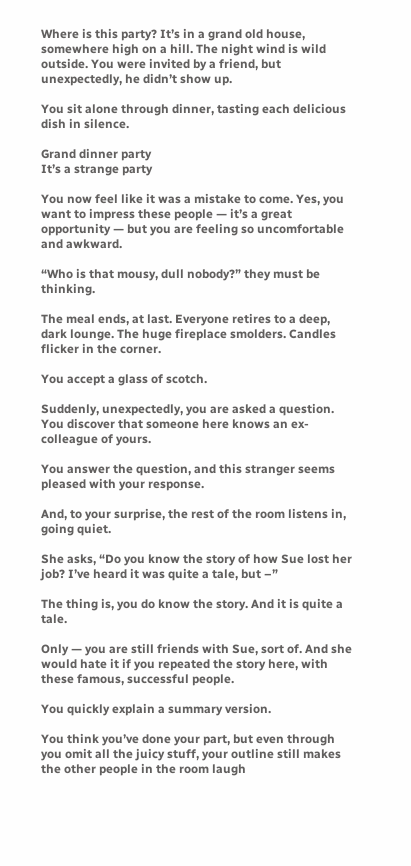Where is this party? It’s in a grand old house, somewhere high on a hill. The night wind is wild outside. You were invited by a friend, but unexpectedly, he didn’t show up.

You sit alone through dinner, tasting each delicious dish in silence.

Grand dinner party
It’s a strange party

You now feel like it was a mistake to come. Yes, you want to impress these people — it’s a great opportunity — but you are feeling so uncomfortable and awkward.

“Who is that mousy, dull nobody?” they must be thinking.

The meal ends, at last. Everyone retires to a deep, dark lounge. The huge fireplace smolders. Candles flicker in the corner.

You accept a glass of scotch.

Suddenly, unexpectedly, you are asked a question. You discover that someone here knows an ex-colleague of yours.

You answer the question, and this stranger seems pleased with your response.

And, to your surprise, the rest of the room listens in, going quiet.

She asks, “Do you know the story of how Sue lost her job? I’ve heard it was quite a tale, but –”

The thing is, you do know the story. And it is quite a tale.

Only — you are still friends with Sue, sort of. And she would hate it if you repeated the story here, with these famous, successful people.

You quickly explain a summary version.

You think you’ve done your part, but even through you omit all the juicy stuff, your outline still makes the other people in the room laugh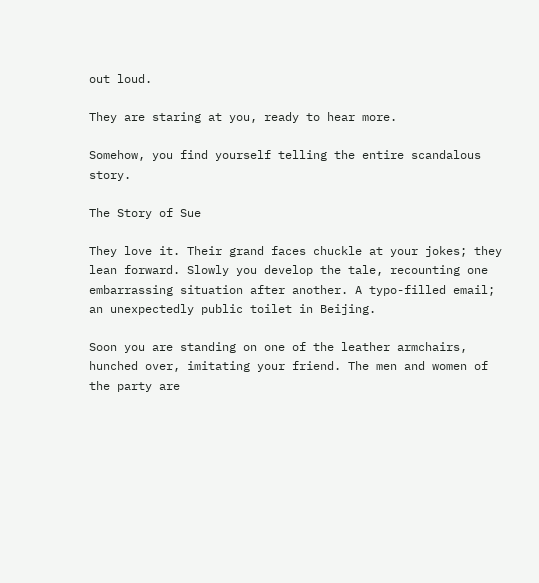out loud.

They are staring at you, ready to hear more.

Somehow, you find yourself telling the entire scandalous story.

The Story of Sue

They love it. Their grand faces chuckle at your jokes; they lean forward. Slowly you develop the tale, recounting one embarrassing situation after another. A typo-filled email; an unexpectedly public toilet in Beijing.

Soon you are standing on one of the leather armchairs, hunched over, imitating your friend. The men and women of the party are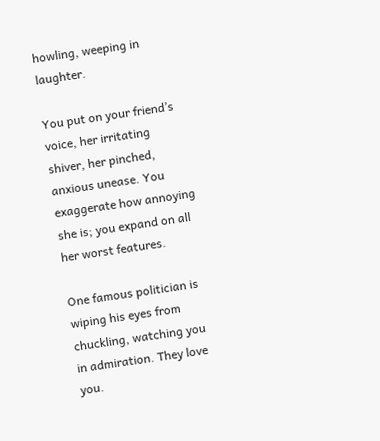howling, weeping in laughter.

You put on your friend’s voice, her irritating shiver, her pinched, anxious unease. You exaggerate how annoying she is; you expand on all her worst features.

One famous politician is wiping his eyes from chuckling, watching you in admiration. They love you.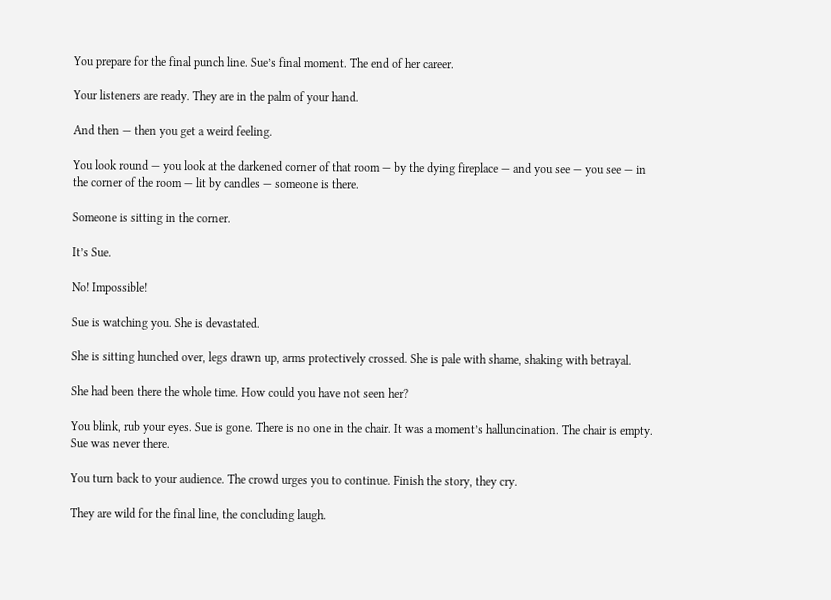You prepare for the final punch line. Sue’s final moment. The end of her career.

Your listeners are ready. They are in the palm of your hand.

And then — then you get a weird feeling.

You look round — you look at the darkened corner of that room — by the dying fireplace — and you see — you see — in the corner of the room — lit by candles — someone is there.

Someone is sitting in the corner.

It’s Sue.

No! Impossible!

Sue is watching you. She is devastated.

She is sitting hunched over, legs drawn up, arms protectively crossed. She is pale with shame, shaking with betrayal.

She had been there the whole time. How could you have not seen her?

You blink, rub your eyes. Sue is gone. There is no one in the chair. It was a moment’s halluncination. The chair is empty. Sue was never there.

You turn back to your audience. The crowd urges you to continue. Finish the story, they cry.

They are wild for the final line, the concluding laugh.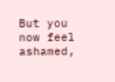But you now feel ashamed,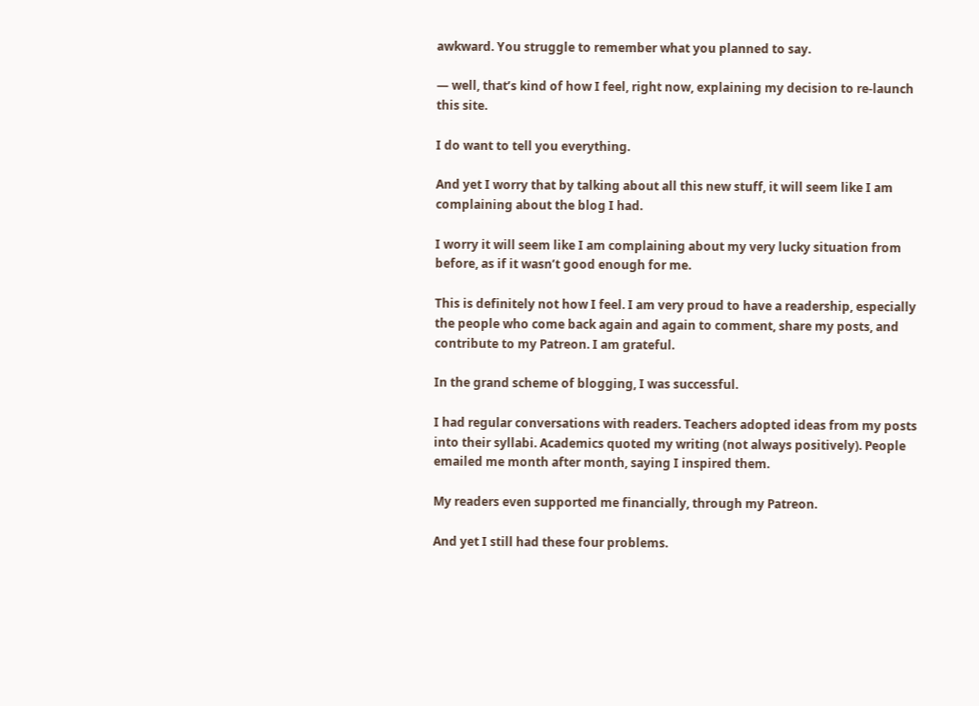awkward. You struggle to remember what you planned to say.

— well, that’s kind of how I feel, right now, explaining my decision to re-launch this site.

I do want to tell you everything.

And yet I worry that by talking about all this new stuff, it will seem like I am complaining about the blog I had.

I worry it will seem like I am complaining about my very lucky situation from before, as if it wasn’t good enough for me.

This is definitely not how I feel. I am very proud to have a readership, especially the people who come back again and again to comment, share my posts, and contribute to my Patreon. I am grateful.

In the grand scheme of blogging, I was successful.

I had regular conversations with readers. Teachers adopted ideas from my posts into their syllabi. Academics quoted my writing (not always positively). People emailed me month after month, saying I inspired them.

My readers even supported me financially, through my Patreon.

And yet I still had these four problems.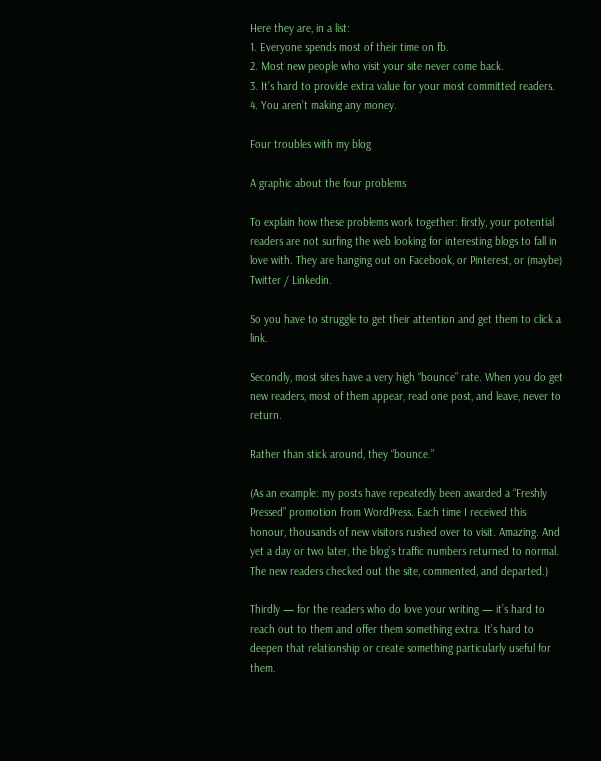Here they are, in a list:
1. Everyone spends most of their time on fb.
2. Most new people who visit your site never come back.
3. It’s hard to provide extra value for your most committed readers.
4. You aren’t making any money.

Four troubles with my blog

A graphic about the four problems

To explain how these problems work together: firstly, your potential readers are not surfing the web looking for interesting blogs to fall in love with. They are hanging out on Facebook, or Pinterest, or (maybe) Twitter / Linkedin.

So you have to struggle to get their attention and get them to click a link.

Secondly, most sites have a very high “bounce” rate. When you do get new readers, most of them appear, read one post, and leave, never to return.

Rather than stick around, they “bounce.”

(As an example: my posts have repeatedly been awarded a “Freshly Pressed” promotion from WordPress. Each time I received this honour, thousands of new visitors rushed over to visit. Amazing. And yet a day or two later, the blog’s traffic numbers returned to normal. The new readers checked out the site, commented, and departed.)

Thirdly — for the readers who do love your writing — it’s hard to reach out to them and offer them something extra. It’s hard to deepen that relationship or create something particularly useful for them.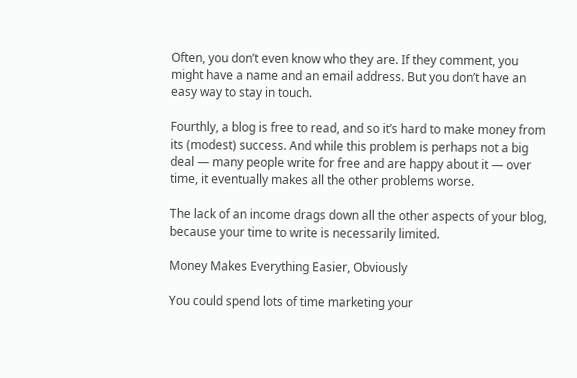Often, you don’t even know who they are. If they comment, you might have a name and an email address. But you don’t have an easy way to stay in touch.

Fourthly, a blog is free to read, and so it’s hard to make money from its (modest) success. And while this problem is perhaps not a big deal — many people write for free and are happy about it — over time, it eventually makes all the other problems worse.

The lack of an income drags down all the other aspects of your blog, because your time to write is necessarily limited.

Money Makes Everything Easier, Obviously

You could spend lots of time marketing your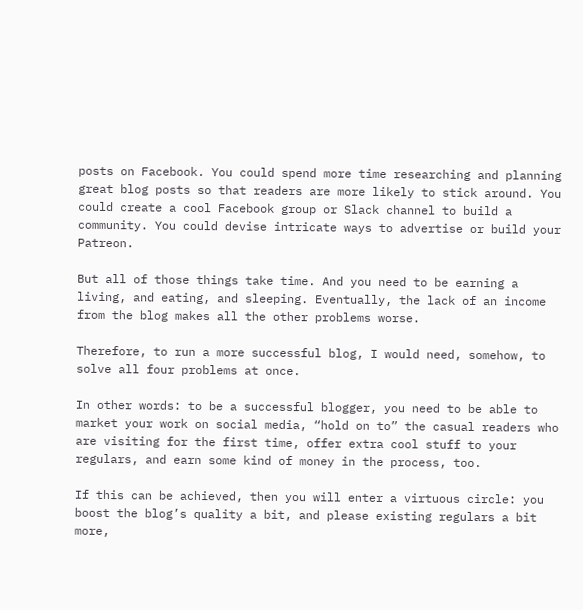posts on Facebook. You could spend more time researching and planning great blog posts so that readers are more likely to stick around. You could create a cool Facebook group or Slack channel to build a community. You could devise intricate ways to advertise or build your Patreon.

But all of those things take time. And you need to be earning a living, and eating, and sleeping. Eventually, the lack of an income from the blog makes all the other problems worse.

Therefore, to run a more successful blog, I would need, somehow, to solve all four problems at once.

In other words: to be a successful blogger, you need to be able to market your work on social media, “hold on to” the casual readers who are visiting for the first time, offer extra cool stuff to your regulars, and earn some kind of money in the process, too.

If this can be achieved, then you will enter a virtuous circle: you boost the blog’s quality a bit, and please existing regulars a bit more,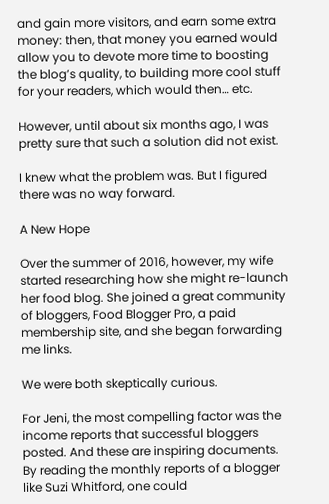and gain more visitors, and earn some extra money: then, that money you earned would allow you to devote more time to boosting the blog’s quality, to building more cool stuff for your readers, which would then… etc.

However, until about six months ago, I was pretty sure that such a solution did not exist.

I knew what the problem was. But I figured there was no way forward.

A New Hope

Over the summer of 2016, however, my wife started researching how she might re-launch her food blog. She joined a great community of bloggers, Food Blogger Pro, a paid membership site, and she began forwarding me links.

We were both skeptically curious.

For Jeni, the most compelling factor was the income reports that successful bloggers posted. And these are inspiring documents. By reading the monthly reports of a blogger like Suzi Whitford, one could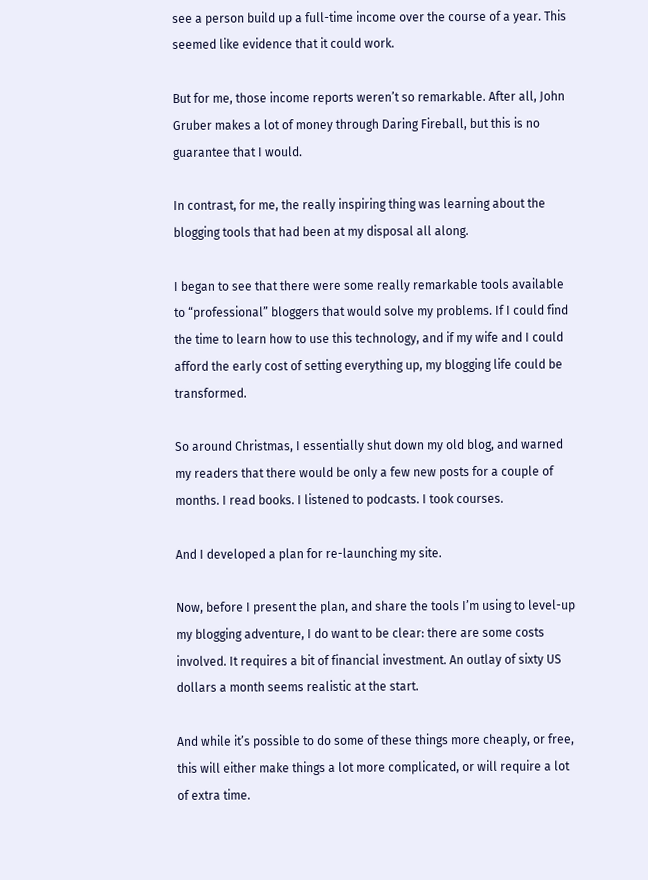see a person build up a full-time income over the course of a year. This seemed like evidence that it could work.

But for me, those income reports weren’t so remarkable. After all, John Gruber makes a lot of money through Daring Fireball, but this is no guarantee that I would.

In contrast, for me, the really inspiring thing was learning about the blogging tools that had been at my disposal all along.

I began to see that there were some really remarkable tools available to “professional” bloggers that would solve my problems. If I could find the time to learn how to use this technology, and if my wife and I could afford the early cost of setting everything up, my blogging life could be transformed.

So around Christmas, I essentially shut down my old blog, and warned my readers that there would be only a few new posts for a couple of months. I read books. I listened to podcasts. I took courses.

And I developed a plan for re-launching my site.

Now, before I present the plan, and share the tools I’m using to level-up my blogging adventure, I do want to be clear: there are some costs involved. It requires a bit of financial investment. An outlay of sixty US dollars a month seems realistic at the start.

And while it’s possible to do some of these things more cheaply, or free, this will either make things a lot more complicated, or will require a lot of extra time.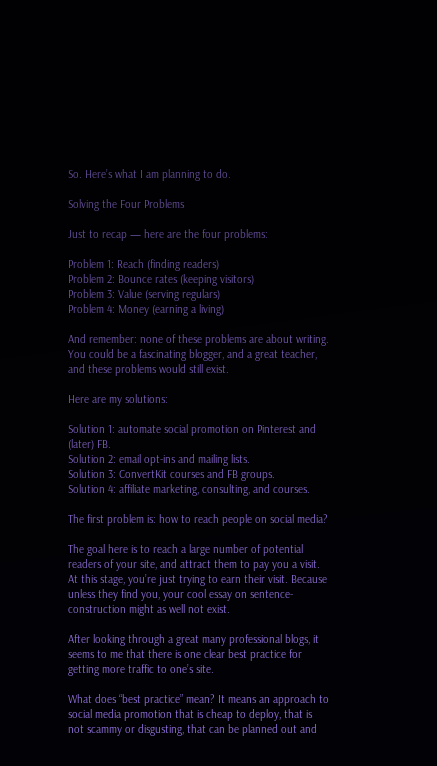So. Here’s what I am planning to do.

Solving the Four Problems

Just to recap — here are the four problems:

Problem 1: Reach (finding readers)
Problem 2: Bounce rates (keeping visitors)
Problem 3: Value (serving regulars)
Problem 4: Money (earning a living)

And remember: none of these problems are about writing. You could be a fascinating blogger, and a great teacher, and these problems would still exist.

Here are my solutions:

Solution 1: automate social promotion on Pinterest and (later) FB.
Solution 2: email opt-ins and mailing lists.
Solution 3: ConvertKit courses and FB groups.
Solution 4: affiliate marketing, consulting, and courses.

The first problem is: how to reach people on social media?

The goal here is to reach a large number of potential readers of your site, and attract them to pay you a visit. At this stage, you’re just trying to earn their visit. Because unless they find you, your cool essay on sentence-construction might as well not exist.

After looking through a great many professional blogs, it seems to me that there is one clear best practice for getting more traffic to one’s site.

What does “best practice” mean? It means an approach to social media promotion that is cheap to deploy, that is not scammy or disgusting, that can be planned out and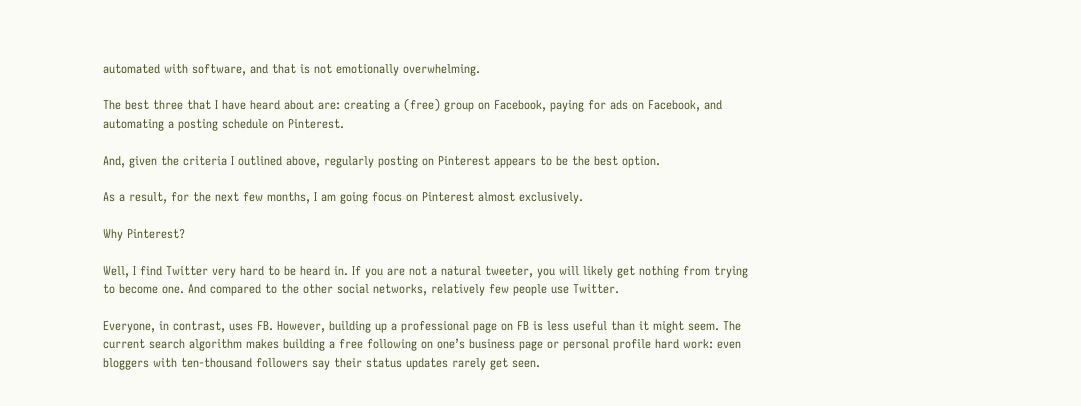automated with software, and that is not emotionally overwhelming.

The best three that I have heard about are: creating a (free) group on Facebook, paying for ads on Facebook, and automating a posting schedule on Pinterest.

And, given the criteria I outlined above, regularly posting on Pinterest appears to be the best option.

As a result, for the next few months, I am going focus on Pinterest almost exclusively.

Why Pinterest?

Well, I find Twitter very hard to be heard in. If you are not a natural tweeter, you will likely get nothing from trying to become one. And compared to the other social networks, relatively few people use Twitter.

Everyone, in contrast, uses FB. However, building up a professional page on FB is less useful than it might seem. The current search algorithm makes building a free following on one’s business page or personal profile hard work: even bloggers with ten-thousand followers say their status updates rarely get seen.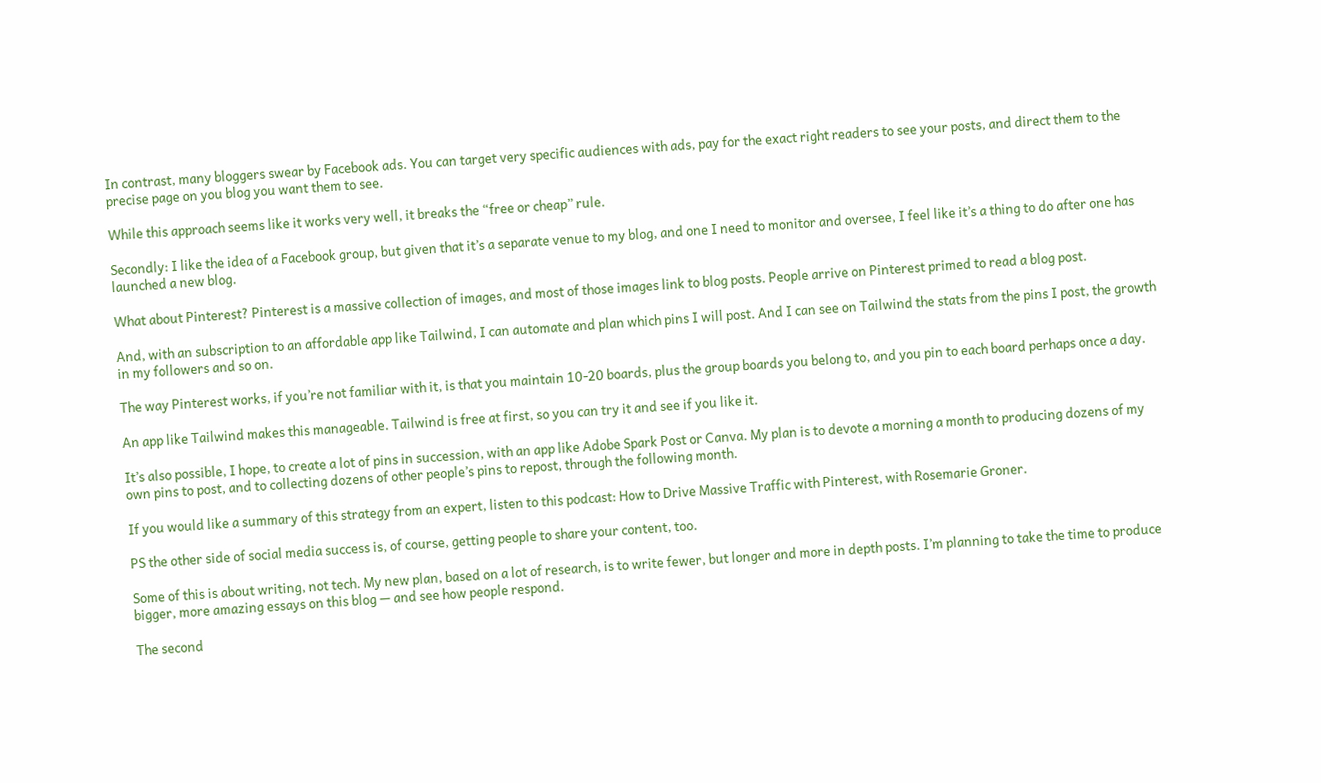In contrast, many bloggers swear by Facebook ads. You can target very specific audiences with ads, pay for the exact right readers to see your posts, and direct them to the precise page on you blog you want them to see.

While this approach seems like it works very well, it breaks the “free or cheap” rule.

Secondly: I like the idea of a Facebook group, but given that it’s a separate venue to my blog, and one I need to monitor and oversee, I feel like it’s a thing to do after one has launched a new blog.

What about Pinterest? Pinterest is a massive collection of images, and most of those images link to blog posts. People arrive on Pinterest primed to read a blog post.

And, with an subscription to an affordable app like Tailwind, I can automate and plan which pins I will post. And I can see on Tailwind the stats from the pins I post, the growth in my followers and so on.

The way Pinterest works, if you’re not familiar with it, is that you maintain 10-20 boards, plus the group boards you belong to, and you pin to each board perhaps once a day.

An app like Tailwind makes this manageable. Tailwind is free at first, so you can try it and see if you like it.

It’s also possible, I hope, to create a lot of pins in succession, with an app like Adobe Spark Post or Canva. My plan is to devote a morning a month to producing dozens of my own pins to post, and to collecting dozens of other people’s pins to repost, through the following month.

If you would like a summary of this strategy from an expert, listen to this podcast: How to Drive Massive Traffic with Pinterest, with Rosemarie Groner.

PS the other side of social media success is, of course, getting people to share your content, too.

Some of this is about writing, not tech. My new plan, based on a lot of research, is to write fewer, but longer and more in depth posts. I’m planning to take the time to produce bigger, more amazing essays on this blog — and see how people respond.

The second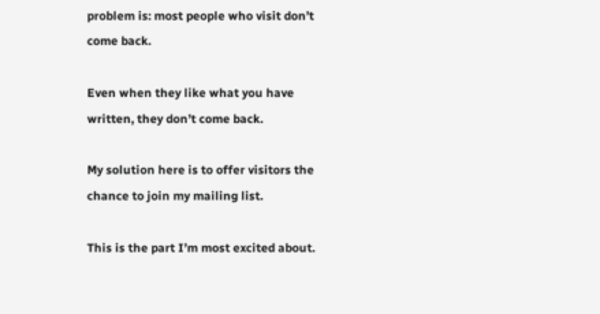problem is: most people who visit don’t come back.

Even when they like what you have written, they don’t come back.

My solution here is to offer visitors the chance to join my mailing list.

This is the part I’m most excited about.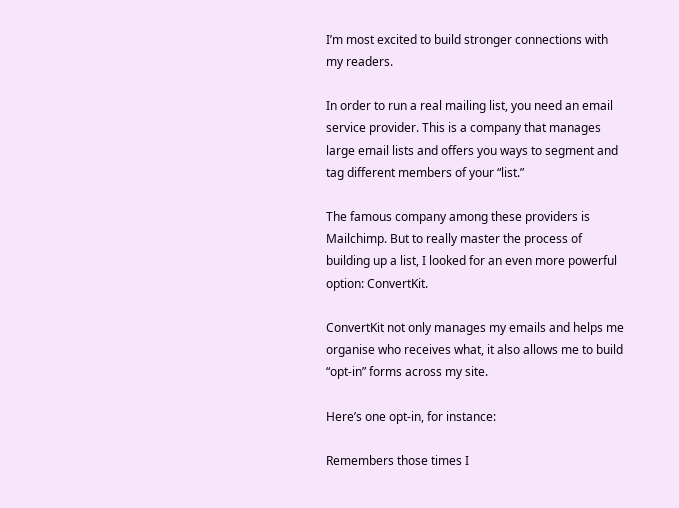I’m most excited to build stronger connections with my readers.

In order to run a real mailing list, you need an email service provider. This is a company that manages large email lists and offers you ways to segment and tag different members of your “list.”

The famous company among these providers is Mailchimp. But to really master the process of building up a list, I looked for an even more powerful option: ConvertKit.

ConvertKit not only manages my emails and helps me organise who receives what, it also allows me to build “opt-in” forms across my site.

Here’s one opt-in, for instance:

Remembers those times I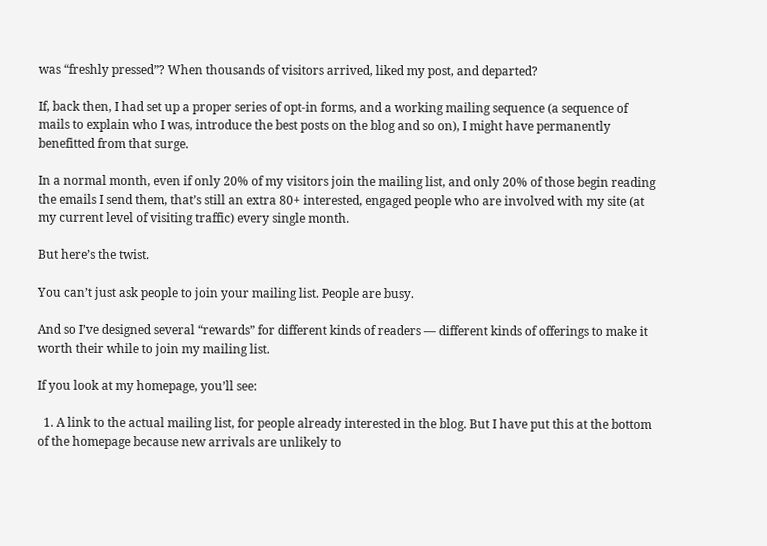was “freshly pressed”? When thousands of visitors arrived, liked my post, and departed?

If, back then, I had set up a proper series of opt-in forms, and a working mailing sequence (a sequence of mails to explain who I was, introduce the best posts on the blog and so on), I might have permanently benefitted from that surge.

In a normal month, even if only 20% of my visitors join the mailing list, and only 20% of those begin reading the emails I send them, that’s still an extra 80+ interested, engaged people who are involved with my site (at my current level of visiting traffic) every single month.

But here’s the twist.

You can’t just ask people to join your mailing list. People are busy.

And so I’ve designed several “rewards” for different kinds of readers — different kinds of offerings to make it worth their while to join my mailing list.

If you look at my homepage, you’ll see:

  1. A link to the actual mailing list, for people already interested in the blog. But I have put this at the bottom of the homepage because new arrivals are unlikely to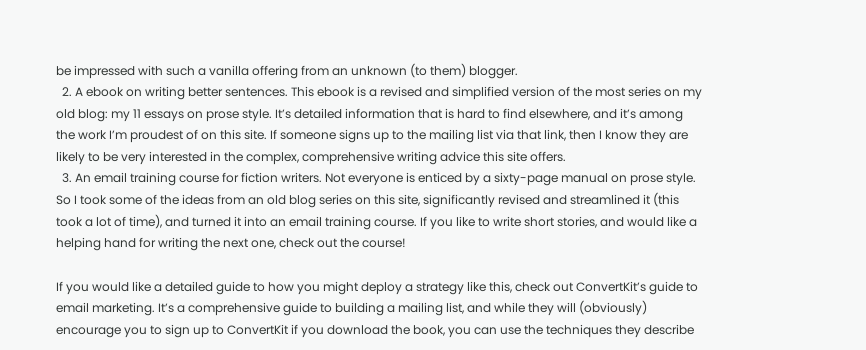be impressed with such a vanilla offering from an unknown (to them) blogger.
  2. A ebook on writing better sentences. This ebook is a revised and simplified version of the most series on my old blog: my 11 essays on prose style. It’s detailed information that is hard to find elsewhere, and it’s among the work I’m proudest of on this site. If someone signs up to the mailing list via that link, then I know they are likely to be very interested in the complex, comprehensive writing advice this site offers.
  3. An email training course for fiction writers. Not everyone is enticed by a sixty-page manual on prose style. So I took some of the ideas from an old blog series on this site, significantly revised and streamlined it (this took a lot of time), and turned it into an email training course. If you like to write short stories, and would like a helping hand for writing the next one, check out the course!

If you would like a detailed guide to how you might deploy a strategy like this, check out ConvertKit’s guide to email marketing. It’s a comprehensive guide to building a mailing list, and while they will (obviously) encourage you to sign up to ConvertKit if you download the book, you can use the techniques they describe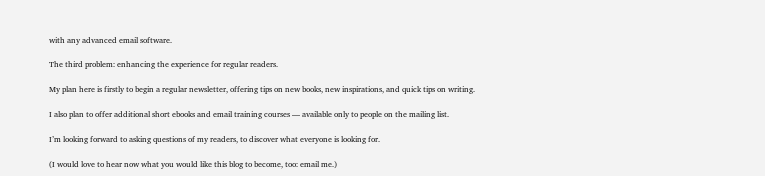with any advanced email software.

The third problem: enhancing the experience for regular readers.

My plan here is firstly to begin a regular newsletter, offering tips on new books, new inspirations, and quick tips on writing.

I also plan to offer additional short ebooks and email training courses — available only to people on the mailing list.

I’m looking forward to asking questions of my readers, to discover what everyone is looking for.

(I would love to hear now what you would like this blog to become, too: email me.)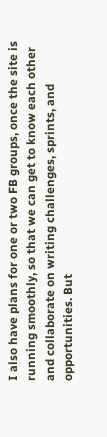I also have plans for one or two FB groups, once the site is running smoothly, so that we can get to know each other and collaborate on writing challenges, sprints, and opportunities. But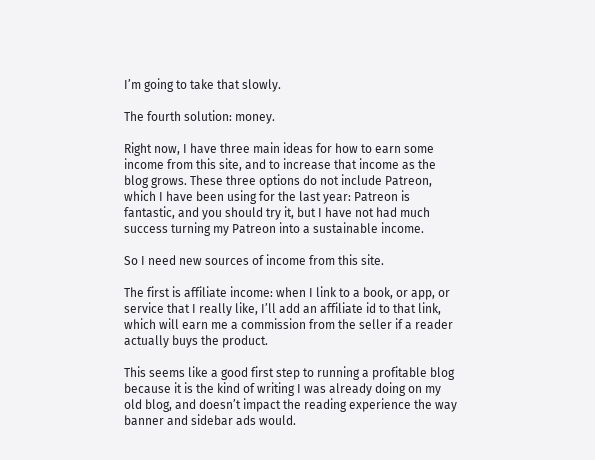I’m going to take that slowly.

The fourth solution: money.

Right now, I have three main ideas for how to earn some income from this site, and to increase that income as the blog grows. These three options do not include Patreon, which I have been using for the last year: Patreon is fantastic, and you should try it, but I have not had much success turning my Patreon into a sustainable income.

So I need new sources of income from this site.

The first is affiliate income: when I link to a book, or app, or service that I really like, I’ll add an affiliate id to that link, which will earn me a commission from the seller if a reader actually buys the product.

This seems like a good first step to running a profitable blog because it is the kind of writing I was already doing on my old blog, and doesn’t impact the reading experience the way banner and sidebar ads would.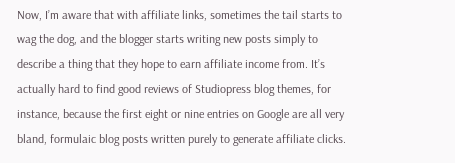Now, I’m aware that with affiliate links, sometimes the tail starts to wag the dog, and the blogger starts writing new posts simply to describe a thing that they hope to earn affiliate income from. It’s actually hard to find good reviews of Studiopress blog themes, for instance, because the first eight or nine entries on Google are all very bland, formulaic blog posts written purely to generate affiliate clicks.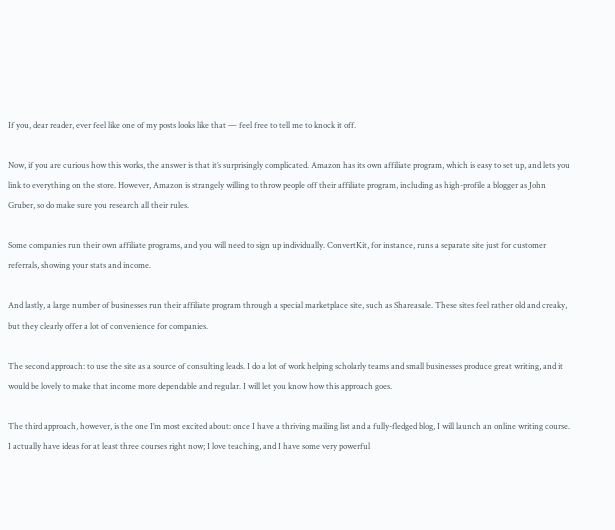If you, dear reader, ever feel like one of my posts looks like that — feel free to tell me to knock it off.

Now, if you are curious how this works, the answer is that it’s surprisingly complicated. Amazon has its own affiliate program, which is easy to set up, and lets you link to everything on the store. However, Amazon is strangely willing to throw people off their affiliate program, including as high-profile a blogger as John Gruber, so do make sure you research all their rules.

Some companies run their own affiliate programs, and you will need to sign up individually. ConvertKit, for instance, runs a separate site just for customer referrals, showing your stats and income.

And lastly, a large number of businesses run their affiliate program through a special marketplace site, such as Shareasale. These sites feel rather old and creaky, but they clearly offer a lot of convenience for companies.

The second approach: to use the site as a source of consulting leads. I do a lot of work helping scholarly teams and small businesses produce great writing, and it would be lovely to make that income more dependable and regular. I will let you know how this approach goes.

The third approach, however, is the one I’m most excited about: once I have a thriving mailing list and a fully-fledged blog, I will launch an online writing course. I actually have ideas for at least three courses right now; I love teaching, and I have some very powerful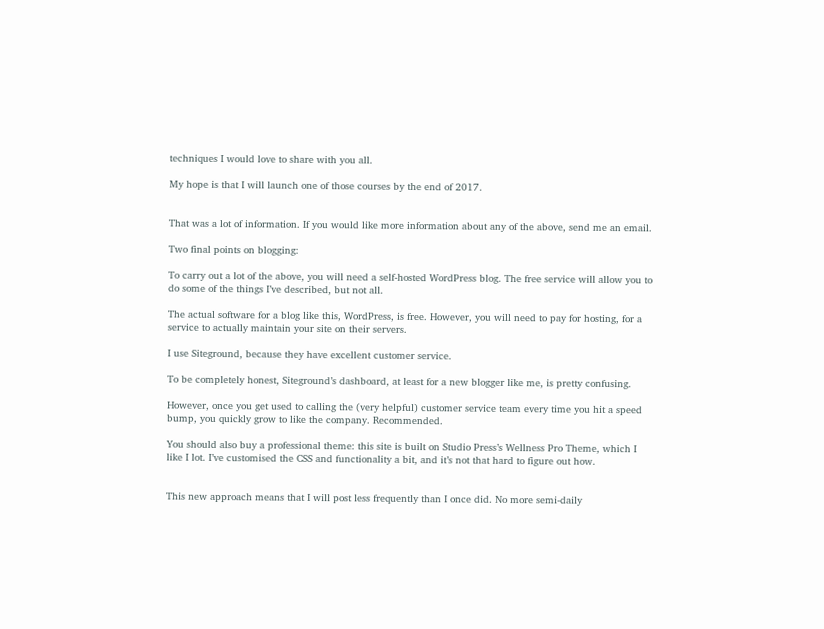techniques I would love to share with you all.

My hope is that I will launch one of those courses by the end of 2017.


That was a lot of information. If you would like more information about any of the above, send me an email.

Two final points on blogging:

To carry out a lot of the above, you will need a self-hosted WordPress blog. The free service will allow you to do some of the things I’ve described, but not all.

The actual software for a blog like this, WordPress, is free. However, you will need to pay for hosting, for a service to actually maintain your site on their servers.

I use Siteground, because they have excellent customer service.

To be completely honest, Siteground’s dashboard, at least for a new blogger like me, is pretty confusing.

However, once you get used to calling the (very helpful) customer service team every time you hit a speed bump, you quickly grow to like the company. Recommended.

You should also buy a professional theme: this site is built on Studio Press’s Wellness Pro Theme, which I like I lot. I’ve customised the CSS and functionality a bit, and it’s not that hard to figure out how.


This new approach means that I will post less frequently than I once did. No more semi-daily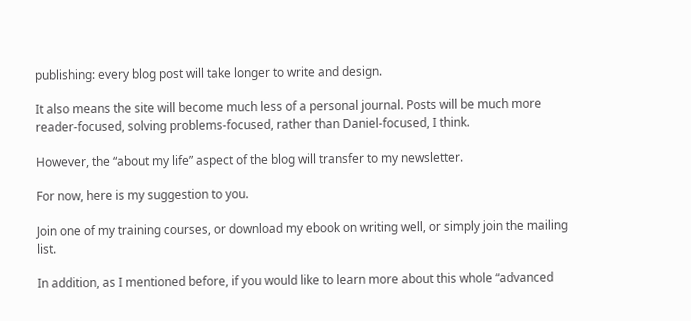publishing: every blog post will take longer to write and design.

It also means the site will become much less of a personal journal. Posts will be much more reader-focused, solving problems-focused, rather than Daniel-focused, I think.

However, the “about my life” aspect of the blog will transfer to my newsletter.

For now, here is my suggestion to you.

Join one of my training courses, or download my ebook on writing well, or simply join the mailing list.

In addition, as I mentioned before, if you would like to learn more about this whole “advanced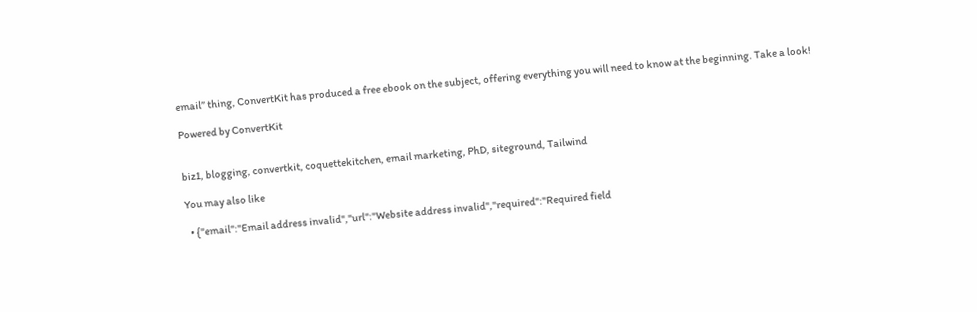email” thing, ConvertKit has produced a free ebook on the subject, offering everything you will need to know at the beginning. Take a look!

Powered by ConvertKit


biz1, blogging, convertkit, coquettekitchen, email marketing, PhD, siteground, Tailwind

You may also like

  • {"email":"Email address invalid","url":"Website address invalid","required":"Required field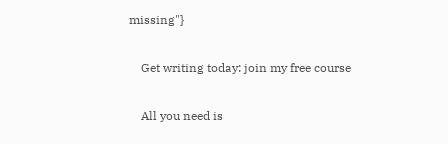missing"}

    Get writing today: join my free course

    All you need is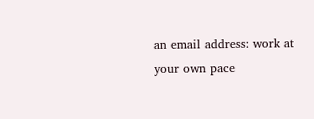an email address: work at your own pace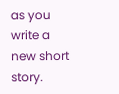as you write a new short story.